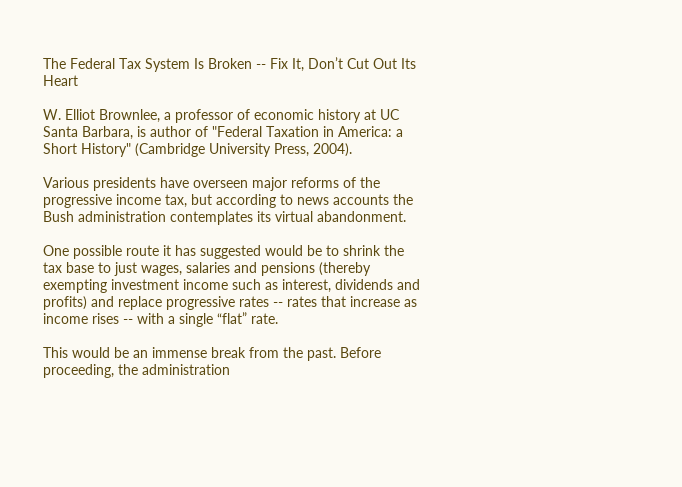The Federal Tax System Is Broken -- Fix It, Don’t Cut Out Its Heart

W. Elliot Brownlee, a professor of economic history at UC Santa Barbara, is author of "Federal Taxation in America: a Short History" (Cambridge University Press, 2004).

Various presidents have overseen major reforms of the progressive income tax, but according to news accounts the Bush administration contemplates its virtual abandonment.

One possible route it has suggested would be to shrink the tax base to just wages, salaries and pensions (thereby exempting investment income such as interest, dividends and profits) and replace progressive rates -- rates that increase as income rises -- with a single “flat” rate.

This would be an immense break from the past. Before proceeding, the administration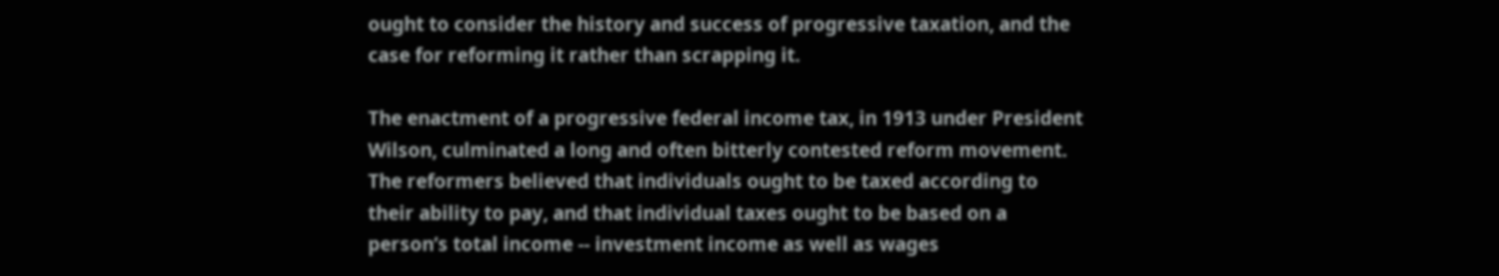ought to consider the history and success of progressive taxation, and the case for reforming it rather than scrapping it.

The enactment of a progressive federal income tax, in 1913 under President Wilson, culminated a long and often bitterly contested reform movement. The reformers believed that individuals ought to be taxed according to their ability to pay, and that individual taxes ought to be based on a person’s total income -- investment income as well as wages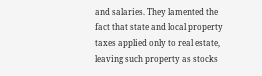and salaries. They lamented the fact that state and local property taxes applied only to real estate, leaving such property as stocks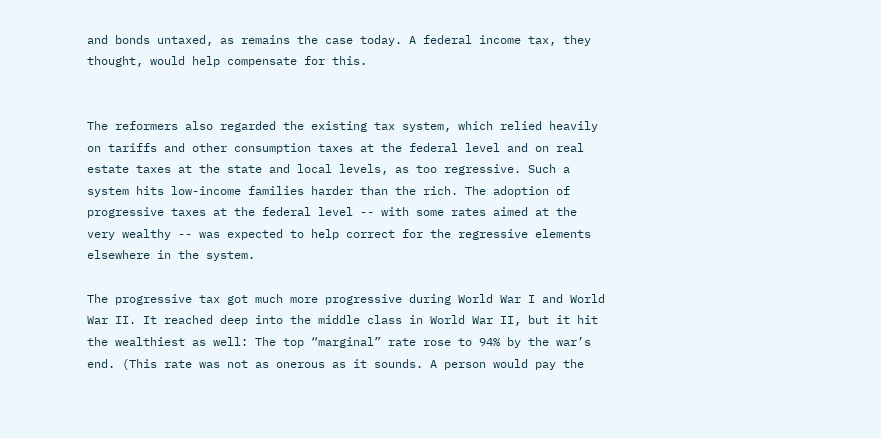and bonds untaxed, as remains the case today. A federal income tax, they thought, would help compensate for this.


The reformers also regarded the existing tax system, which relied heavily on tariffs and other consumption taxes at the federal level and on real estate taxes at the state and local levels, as too regressive. Such a system hits low-income families harder than the rich. The adoption of progressive taxes at the federal level -- with some rates aimed at the very wealthy -- was expected to help correct for the regressive elements elsewhere in the system.

The progressive tax got much more progressive during World War I and World War II. It reached deep into the middle class in World War II, but it hit the wealthiest as well: The top “marginal” rate rose to 94% by the war’s end. (This rate was not as onerous as it sounds. A person would pay the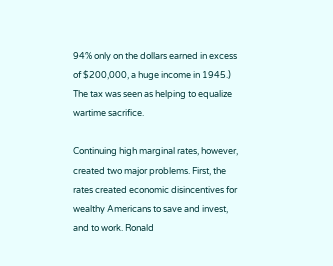94% only on the dollars earned in excess of $200,000, a huge income in 1945.) The tax was seen as helping to equalize wartime sacrifice.

Continuing high marginal rates, however, created two major problems. First, the rates created economic disincentives for wealthy Americans to save and invest, and to work. Ronald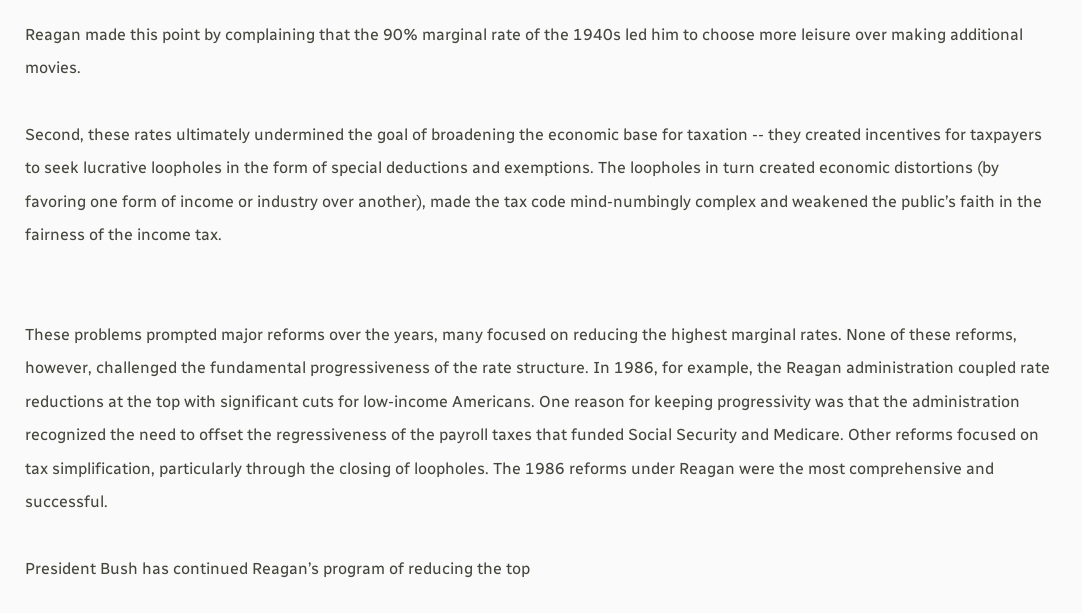Reagan made this point by complaining that the 90% marginal rate of the 1940s led him to choose more leisure over making additional movies.

Second, these rates ultimately undermined the goal of broadening the economic base for taxation -- they created incentives for taxpayers to seek lucrative loopholes in the form of special deductions and exemptions. The loopholes in turn created economic distortions (by favoring one form of income or industry over another), made the tax code mind-numbingly complex and weakened the public’s faith in the fairness of the income tax.


These problems prompted major reforms over the years, many focused on reducing the highest marginal rates. None of these reforms, however, challenged the fundamental progressiveness of the rate structure. In 1986, for example, the Reagan administration coupled rate reductions at the top with significant cuts for low-income Americans. One reason for keeping progressivity was that the administration recognized the need to offset the regressiveness of the payroll taxes that funded Social Security and Medicare. Other reforms focused on tax simplification, particularly through the closing of loopholes. The 1986 reforms under Reagan were the most comprehensive and successful.

President Bush has continued Reagan’s program of reducing the top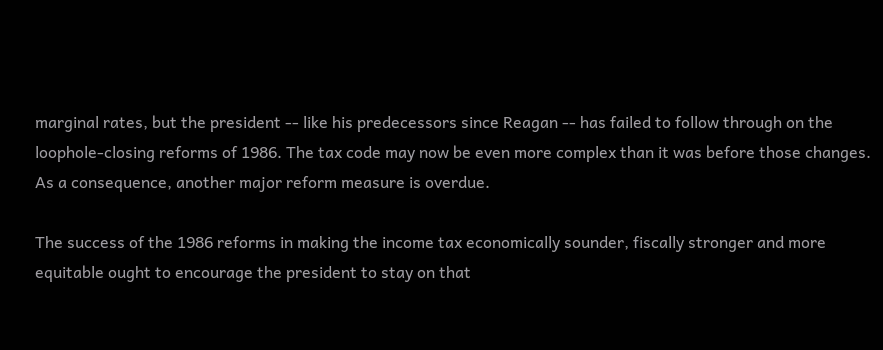marginal rates, but the president -- like his predecessors since Reagan -- has failed to follow through on the loophole-closing reforms of 1986. The tax code may now be even more complex than it was before those changes. As a consequence, another major reform measure is overdue.

The success of the 1986 reforms in making the income tax economically sounder, fiscally stronger and more equitable ought to encourage the president to stay on that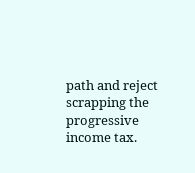path and reject scrapping the progressive income tax.